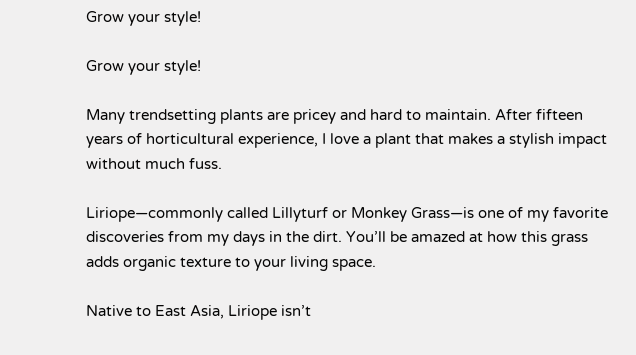Grow your style!

Grow your style!

Many trendsetting plants are pricey and hard to maintain. After fifteen years of horticultural experience, I love a plant that makes a stylish impact without much fuss.

Liriope—commonly called Lillyturf or Monkey Grass—is one of my favorite discoveries from my days in the dirt. You’ll be amazed at how this grass adds organic texture to your living space.

Native to East Asia, Liriope isn’t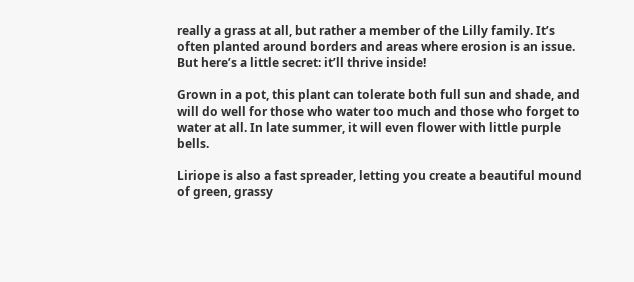really a grass at all, but rather a member of the Lilly family. It’s often planted around borders and areas where erosion is an issue. But here’s a little secret: it’ll thrive inside!

Grown in a pot, this plant can tolerate both full sun and shade, and will do well for those who water too much and those who forget to water at all. In late summer, it will even flower with little purple bells.

Liriope is also a fast spreader, letting you create a beautiful mound of green, grassy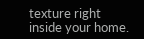texture right inside your home.